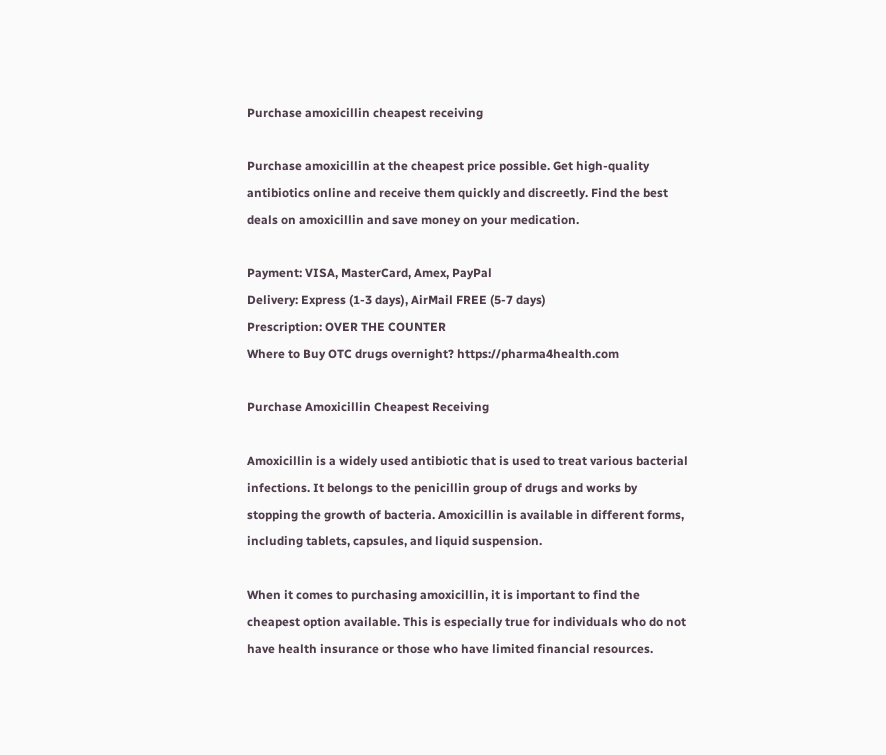Purchase amoxicillin cheapest receiving

Purchase amoxicillin at the cheapest price possible. Get high-quality antibiotics online and receive them quickly and discreetly. Find the best deals on amoxicillin and save money on your medication.

Payment: VISA, MasterCard, Amex, PayPal
Delivery: Express (1-3 days), AirMail FREE (5-7 days)
Prescription: OVER THE COUNTER
Where to Buy OTC drugs overnight? https://pharma4health.com

Purchase Amoxicillin Cheapest Receiving

Amoxicillin is a widely used antibiotic that is used to treat various bacterial infections. It belongs to the penicillin group of drugs and works by stopping the growth of bacteria. Amoxicillin is available in different forms, including tablets, capsules, and liquid suspension.

When it comes to purchasing amoxicillin, it is important to find the cheapest option available. This is especially true for individuals who do not have health insurance or those who have limited financial resources.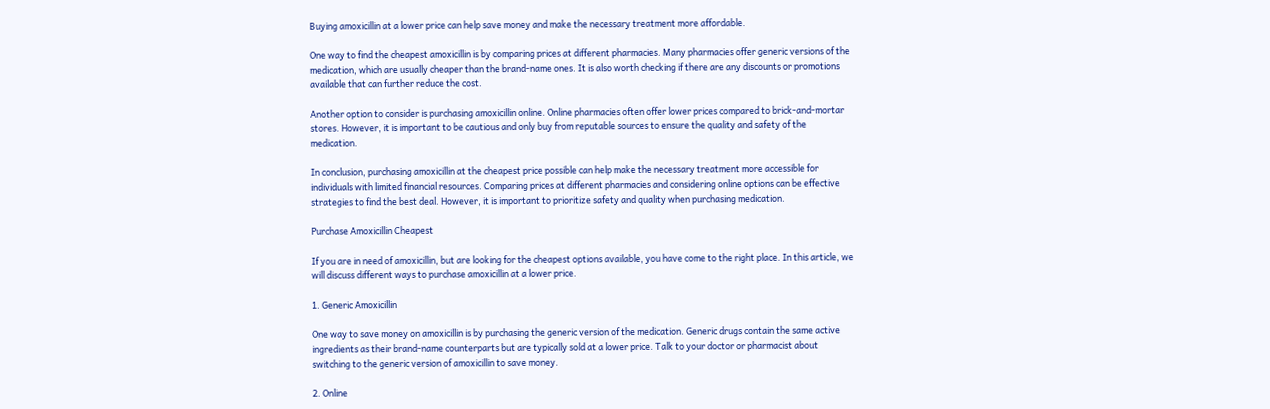Buying amoxicillin at a lower price can help save money and make the necessary treatment more affordable.

One way to find the cheapest amoxicillin is by comparing prices at different pharmacies. Many pharmacies offer generic versions of the medication, which are usually cheaper than the brand-name ones. It is also worth checking if there are any discounts or promotions available that can further reduce the cost.

Another option to consider is purchasing amoxicillin online. Online pharmacies often offer lower prices compared to brick-and-mortar stores. However, it is important to be cautious and only buy from reputable sources to ensure the quality and safety of the medication.

In conclusion, purchasing amoxicillin at the cheapest price possible can help make the necessary treatment more accessible for individuals with limited financial resources. Comparing prices at different pharmacies and considering online options can be effective strategies to find the best deal. However, it is important to prioritize safety and quality when purchasing medication.

Purchase Amoxicillin Cheapest

If you are in need of amoxicillin, but are looking for the cheapest options available, you have come to the right place. In this article, we will discuss different ways to purchase amoxicillin at a lower price.

1. Generic Amoxicillin

One way to save money on amoxicillin is by purchasing the generic version of the medication. Generic drugs contain the same active ingredients as their brand-name counterparts but are typically sold at a lower price. Talk to your doctor or pharmacist about switching to the generic version of amoxicillin to save money.

2. Online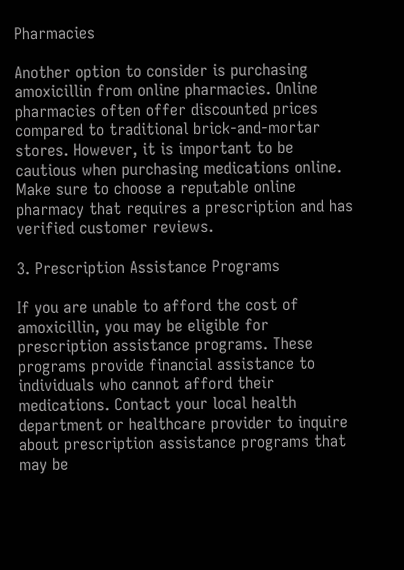Pharmacies

Another option to consider is purchasing amoxicillin from online pharmacies. Online pharmacies often offer discounted prices compared to traditional brick-and-mortar stores. However, it is important to be cautious when purchasing medications online. Make sure to choose a reputable online pharmacy that requires a prescription and has verified customer reviews.

3. Prescription Assistance Programs

If you are unable to afford the cost of amoxicillin, you may be eligible for prescription assistance programs. These programs provide financial assistance to individuals who cannot afford their medications. Contact your local health department or healthcare provider to inquire about prescription assistance programs that may be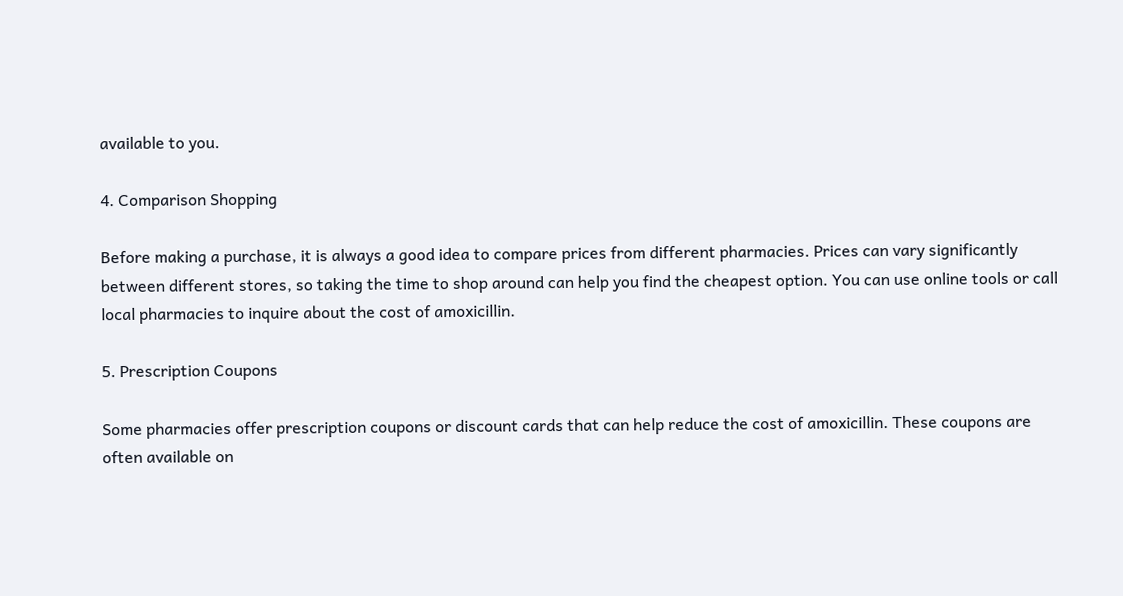available to you.

4. Comparison Shopping

Before making a purchase, it is always a good idea to compare prices from different pharmacies. Prices can vary significantly between different stores, so taking the time to shop around can help you find the cheapest option. You can use online tools or call local pharmacies to inquire about the cost of amoxicillin.

5. Prescription Coupons

Some pharmacies offer prescription coupons or discount cards that can help reduce the cost of amoxicillin. These coupons are often available on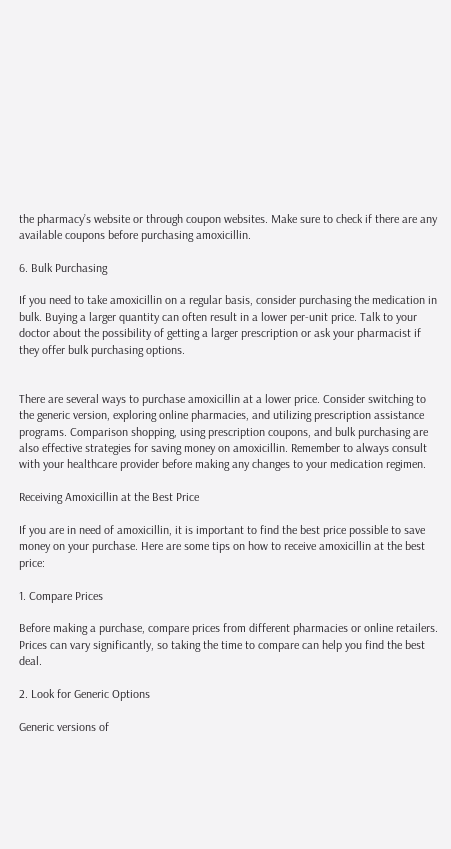the pharmacy’s website or through coupon websites. Make sure to check if there are any available coupons before purchasing amoxicillin.

6. Bulk Purchasing

If you need to take amoxicillin on a regular basis, consider purchasing the medication in bulk. Buying a larger quantity can often result in a lower per-unit price. Talk to your doctor about the possibility of getting a larger prescription or ask your pharmacist if they offer bulk purchasing options.


There are several ways to purchase amoxicillin at a lower price. Consider switching to the generic version, exploring online pharmacies, and utilizing prescription assistance programs. Comparison shopping, using prescription coupons, and bulk purchasing are also effective strategies for saving money on amoxicillin. Remember to always consult with your healthcare provider before making any changes to your medication regimen.

Receiving Amoxicillin at the Best Price

If you are in need of amoxicillin, it is important to find the best price possible to save money on your purchase. Here are some tips on how to receive amoxicillin at the best price:

1. Compare Prices

Before making a purchase, compare prices from different pharmacies or online retailers. Prices can vary significantly, so taking the time to compare can help you find the best deal.

2. Look for Generic Options

Generic versions of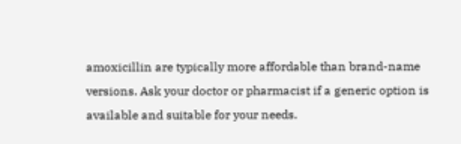amoxicillin are typically more affordable than brand-name versions. Ask your doctor or pharmacist if a generic option is available and suitable for your needs.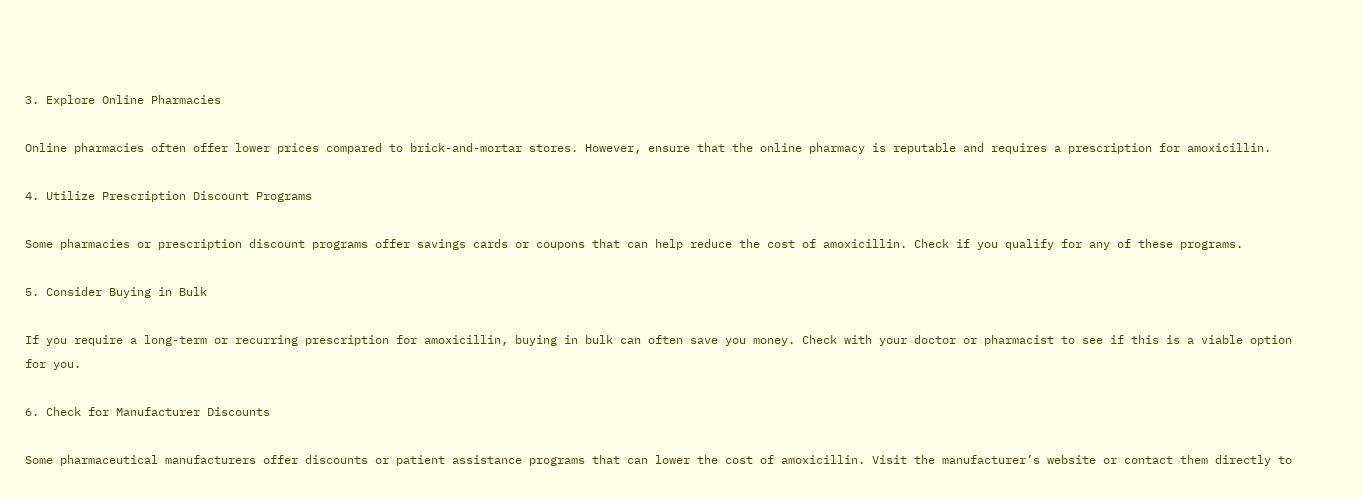3. Explore Online Pharmacies

Online pharmacies often offer lower prices compared to brick-and-mortar stores. However, ensure that the online pharmacy is reputable and requires a prescription for amoxicillin.

4. Utilize Prescription Discount Programs

Some pharmacies or prescription discount programs offer savings cards or coupons that can help reduce the cost of amoxicillin. Check if you qualify for any of these programs.

5. Consider Buying in Bulk

If you require a long-term or recurring prescription for amoxicillin, buying in bulk can often save you money. Check with your doctor or pharmacist to see if this is a viable option for you.

6. Check for Manufacturer Discounts

Some pharmaceutical manufacturers offer discounts or patient assistance programs that can lower the cost of amoxicillin. Visit the manufacturer’s website or contact them directly to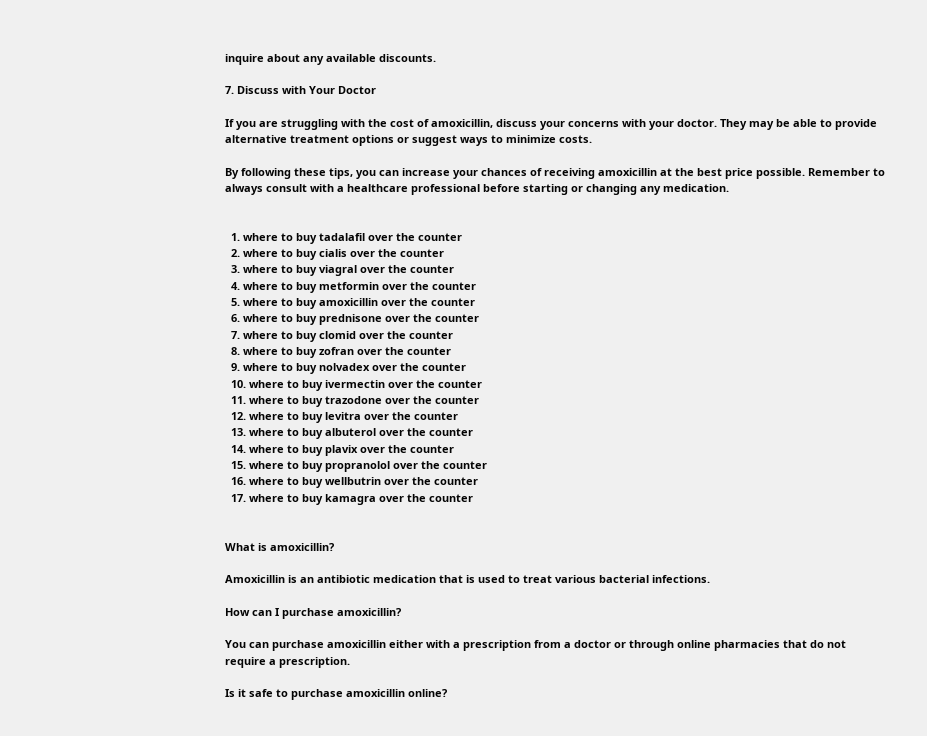inquire about any available discounts.

7. Discuss with Your Doctor

If you are struggling with the cost of amoxicillin, discuss your concerns with your doctor. They may be able to provide alternative treatment options or suggest ways to minimize costs.

By following these tips, you can increase your chances of receiving amoxicillin at the best price possible. Remember to always consult with a healthcare professional before starting or changing any medication.


  1. where to buy tadalafil over the counter
  2. where to buy cialis over the counter
  3. where to buy viagral over the counter
  4. where to buy metformin over the counter
  5. where to buy amoxicillin over the counter
  6. where to buy prednisone over the counter
  7. where to buy clomid over the counter
  8. where to buy zofran over the counter
  9. where to buy nolvadex over the counter
  10. where to buy ivermectin over the counter
  11. where to buy trazodone over the counter
  12. where to buy levitra over the counter
  13. where to buy albuterol over the counter
  14. where to buy plavix over the counter
  15. where to buy propranolol over the counter
  16. where to buy wellbutrin over the counter
  17. where to buy kamagra over the counter


What is amoxicillin?

Amoxicillin is an antibiotic medication that is used to treat various bacterial infections.

How can I purchase amoxicillin?

You can purchase amoxicillin either with a prescription from a doctor or through online pharmacies that do not require a prescription.

Is it safe to purchase amoxicillin online?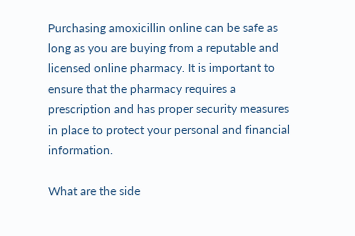Purchasing amoxicillin online can be safe as long as you are buying from a reputable and licensed online pharmacy. It is important to ensure that the pharmacy requires a prescription and has proper security measures in place to protect your personal and financial information.

What are the side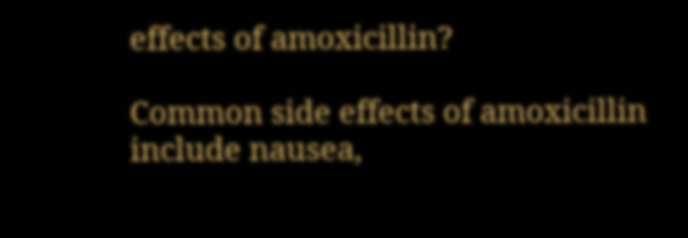effects of amoxicillin?

Common side effects of amoxicillin include nausea,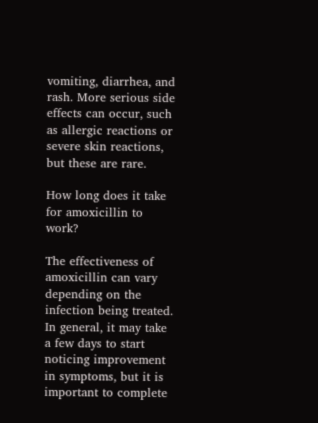vomiting, diarrhea, and rash. More serious side effects can occur, such as allergic reactions or severe skin reactions, but these are rare.

How long does it take for amoxicillin to work?

The effectiveness of amoxicillin can vary depending on the infection being treated. In general, it may take a few days to start noticing improvement in symptoms, but it is important to complete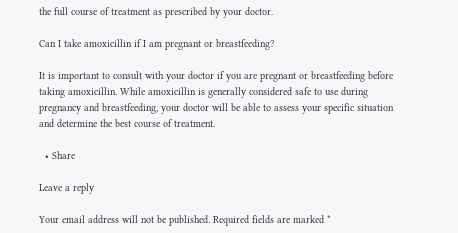the full course of treatment as prescribed by your doctor.

Can I take amoxicillin if I am pregnant or breastfeeding?

It is important to consult with your doctor if you are pregnant or breastfeeding before taking amoxicillin. While amoxicillin is generally considered safe to use during pregnancy and breastfeeding, your doctor will be able to assess your specific situation and determine the best course of treatment.

  • Share

Leave a reply

Your email address will not be published. Required fields are marked *